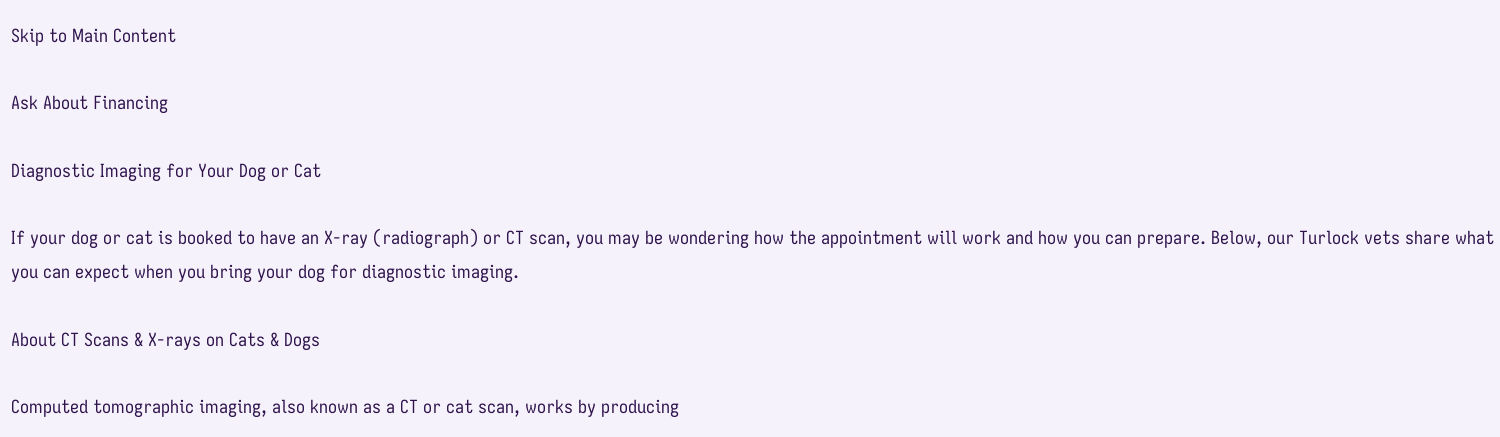Skip to Main Content

Ask About Financing

Diagnostic Imaging for Your Dog or Cat

If your dog or cat is booked to have an X-ray (radiograph) or CT scan, you may be wondering how the appointment will work and how you can prepare. Below, our Turlock vets share what you can expect when you bring your dog for diagnostic imaging.

About CT Scans & X-rays on Cats & Dogs

Computed tomographic imaging, also known as a CT or cat scan, works by producing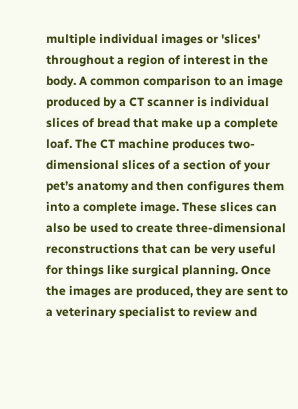multiple individual images or 'slices' throughout a region of interest in the body. A common comparison to an image produced by a CT scanner is individual slices of bread that make up a complete loaf. The CT machine produces two-dimensional slices of a section of your pet’s anatomy and then configures them into a complete image. These slices can also be used to create three-dimensional reconstructions that can be very useful for things like surgical planning. Once the images are produced, they are sent to a veterinary specialist to review and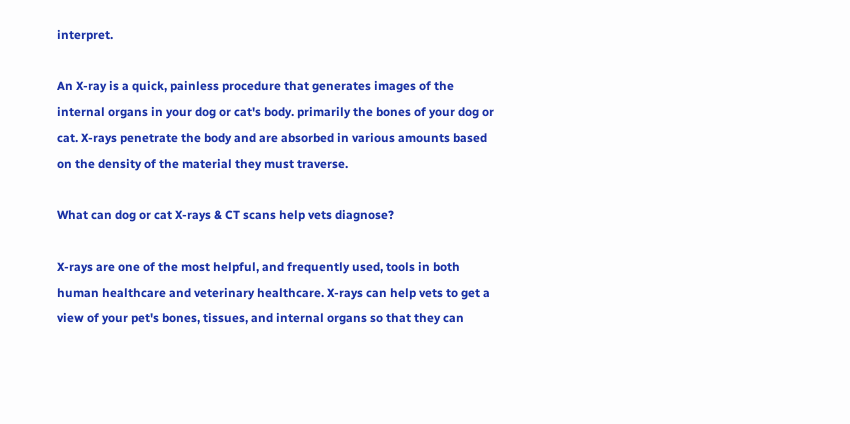interpret.

An X-ray is a quick, painless procedure that generates images of the internal organs in your dog or cat's body. primarily the bones of your dog or cat. X-rays penetrate the body and are absorbed in various amounts based on the density of the material they must traverse.

What can dog or cat X-rays & CT scans help vets diagnose?

X-rays are one of the most helpful, and frequently used, tools in both human healthcare and veterinary healthcare. X-rays can help vets to get a view of your pet's bones, tissues, and internal organs so that they can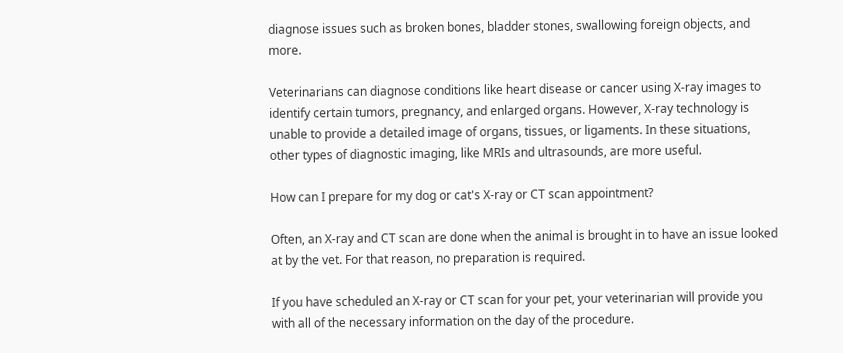diagnose issues such as broken bones, bladder stones, swallowing foreign objects, and more.

Veterinarians can diagnose conditions like heart disease or cancer using X-ray images to identify certain tumors, pregnancy, and enlarged organs. However, X-ray technology is unable to provide a detailed image of organs, tissues, or ligaments. In these situations, other types of diagnostic imaging, like MRIs and ultrasounds, are more useful.

How can I prepare for my dog or cat's X-ray or CT scan appointment?

Often, an X-ray and CT scan are done when the animal is brought in to have an issue looked at by the vet. For that reason, no preparation is required.

If you have scheduled an X-ray or CT scan for your pet, your veterinarian will provide you with all of the necessary information on the day of the procedure.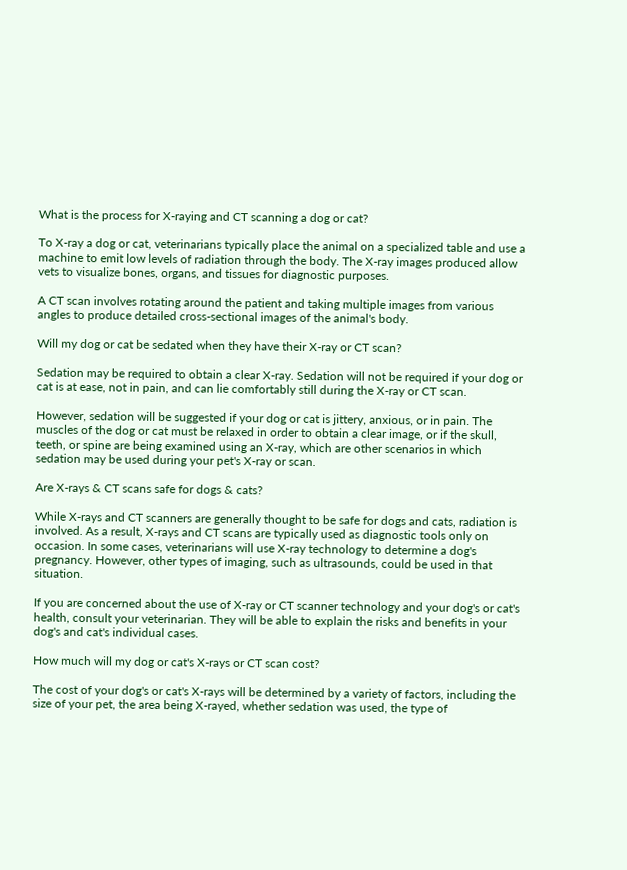What is the process for X-raying and CT scanning a dog or cat?

To X-ray a dog or cat, veterinarians typically place the animal on a specialized table and use a machine to emit low levels of radiation through the body. The X-ray images produced allow vets to visualize bones, organs, and tissues for diagnostic purposes.

A CT scan involves rotating around the patient and taking multiple images from various angles to produce detailed cross-sectional images of the animal's body.

Will my dog or cat be sedated when they have their X-ray or CT scan?

Sedation may be required to obtain a clear X-ray. Sedation will not be required if your dog or cat is at ease, not in pain, and can lie comfortably still during the X-ray or CT scan.

However, sedation will be suggested if your dog or cat is jittery, anxious, or in pain. The muscles of the dog or cat must be relaxed in order to obtain a clear image, or if the skull, teeth, or spine are being examined using an X-ray, which are other scenarios in which sedation may be used during your pet's X-ray or scan.

Are X-rays & CT scans safe for dogs & cats?

While X-rays and CT scanners are generally thought to be safe for dogs and cats, radiation is involved. As a result, X-rays and CT scans are typically used as diagnostic tools only on occasion. In some cases, veterinarians will use X-ray technology to determine a dog's pregnancy. However, other types of imaging, such as ultrasounds, could be used in that situation.

If you are concerned about the use of X-ray or CT scanner technology and your dog's or cat's health, consult your veterinarian. They will be able to explain the risks and benefits in your dog's and cat's individual cases.

How much will my dog or cat's X-rays or CT scan cost?

The cost of your dog's or cat's X-rays will be determined by a variety of factors, including the size of your pet, the area being X-rayed, whether sedation was used, the type of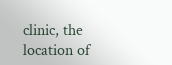clinic, the location of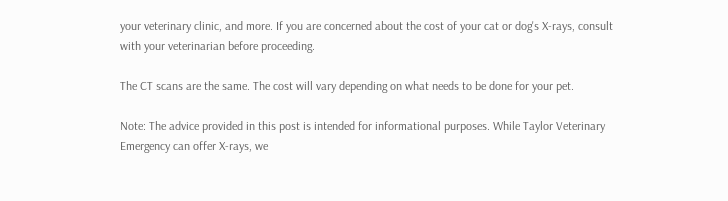your veterinary clinic, and more. If you are concerned about the cost of your cat or dog's X-rays, consult with your veterinarian before proceeding.

The CT scans are the same. The cost will vary depending on what needs to be done for your pet.

Note: The advice provided in this post is intended for informational purposes. While Taylor Veterinary Emergency can offer X-rays, we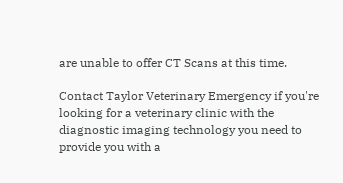are unable to offer CT Scans at this time.

Contact Taylor Veterinary Emergency if you're looking for a veterinary clinic with the diagnostic imaging technology you need to provide you with a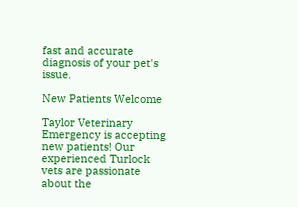fast and accurate diagnosis of your pet's issue.

New Patients Welcome

Taylor Veterinary Emergency is accepting new patients! Our experienced Turlock vets are passionate about the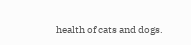health of cats and dogs.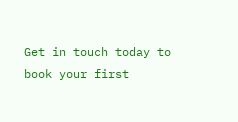Get in touch today to book your first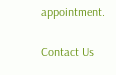appointment.

Contact Us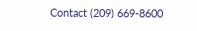Contact (209) 669-8600